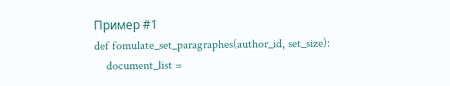Пример #1
def fomulate_set_paragraphes(author_id, set_size):
    document_list =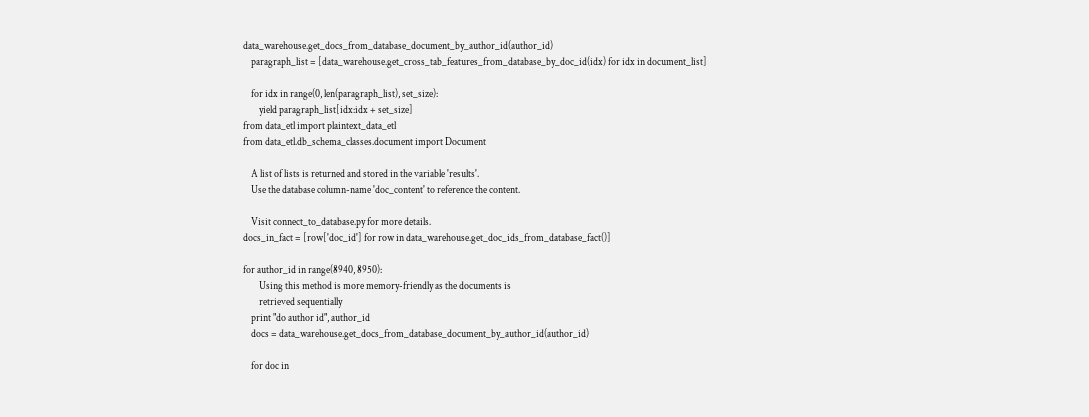data_warehouse.get_docs_from_database_document_by_author_id(author_id)
    paragraph_list = [data_warehouse.get_cross_tab_features_from_database_by_doc_id(idx) for idx in document_list]

    for idx in range(0, len(paragraph_list), set_size):
        yield paragraph_list[idx:idx + set_size]
from data_etl import plaintext_data_etl
from data_etl.db_schema_classes.document import Document

    A list of lists is returned and stored in the variable 'results'.
    Use the database column-name 'doc_content' to reference the content.

    Visit connect_to_database.py for more details.
docs_in_fact = [row['doc_id'] for row in data_warehouse.get_doc_ids_from_database_fact()]

for author_id in range(8940, 8950):
        Using this method is more memory-friendly as the documents is
        retrieved sequentially
    print "do author id", author_id
    docs = data_warehouse.get_docs_from_database_document_by_author_id(author_id)

    for doc in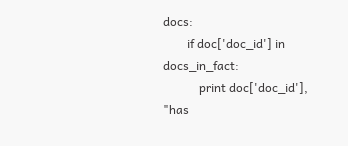docs:
        if doc['doc_id'] in docs_in_fact:
            print doc['doc_id'], "has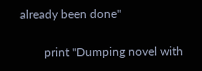already been done"

        print "Dumping novel with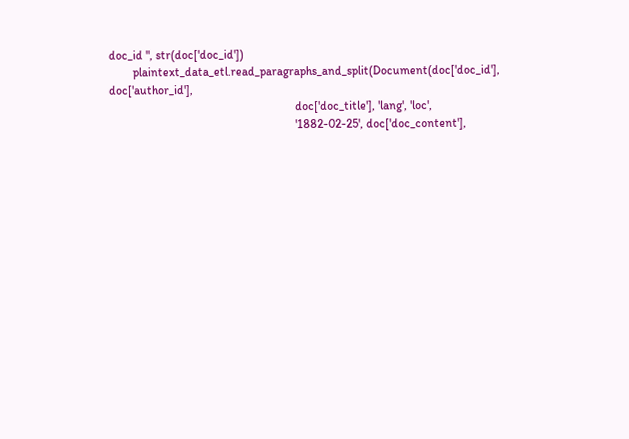doc_id ", str(doc['doc_id'])
        plaintext_data_etl.read_paragraphs_and_split(Document(doc['doc_id'], doc['author_id'],
                                                              doc['doc_title'], 'lang', 'loc',
                                                              '1882-02-25', doc['doc_content'],